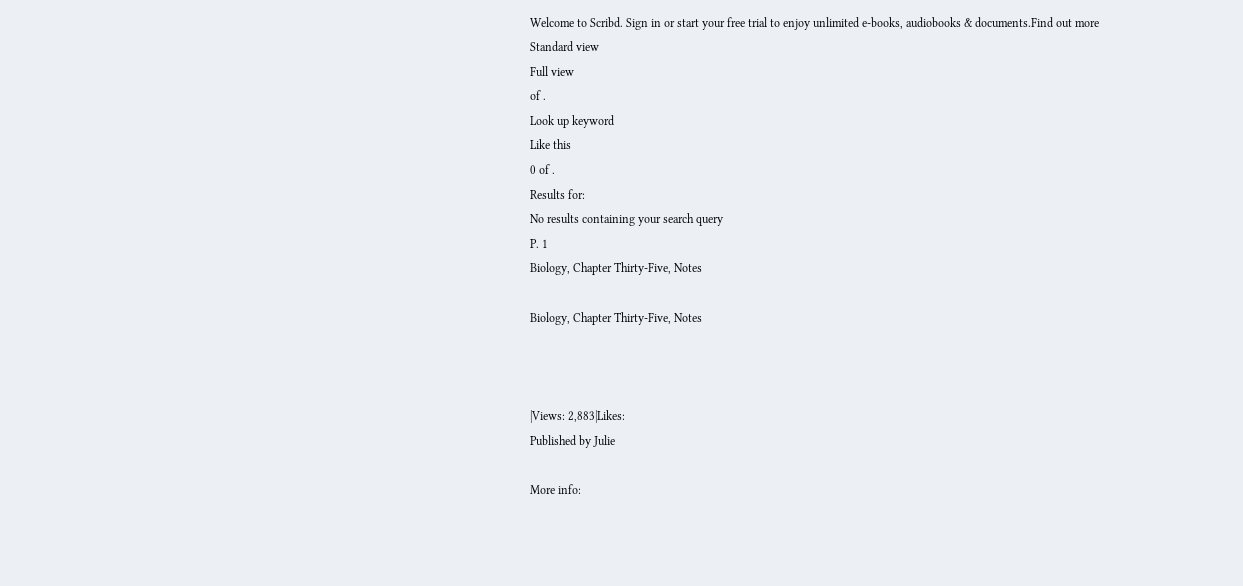Welcome to Scribd. Sign in or start your free trial to enjoy unlimited e-books, audiobooks & documents.Find out more
Standard view
Full view
of .
Look up keyword
Like this
0 of .
Results for:
No results containing your search query
P. 1
Biology, Chapter Thirty-Five, Notes

Biology, Chapter Thirty-Five, Notes



|Views: 2,883|Likes:
Published by Julie

More info: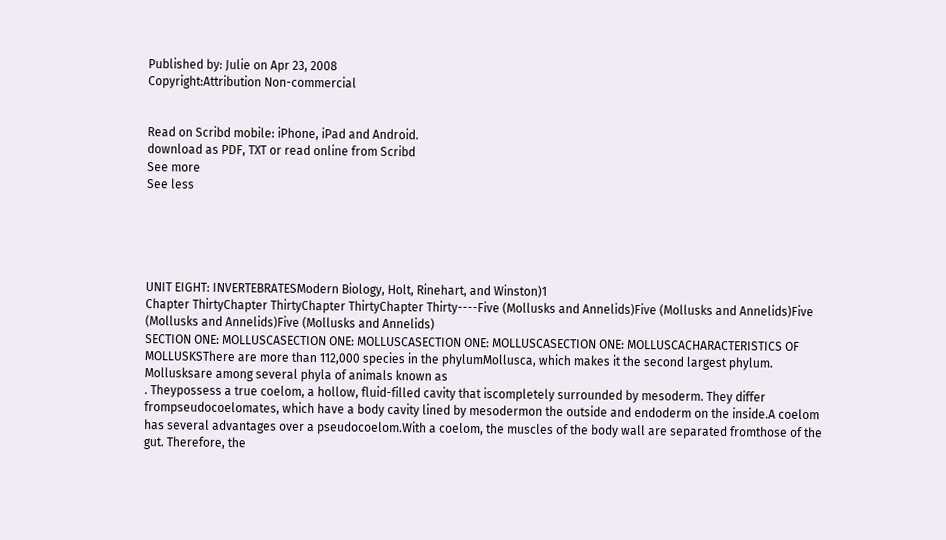Published by: Julie on Apr 23, 2008
Copyright:Attribution Non-commercial


Read on Scribd mobile: iPhone, iPad and Android.
download as PDF, TXT or read online from Scribd
See more
See less





UNIT EIGHT: INVERTEBRATESModern Biology, Holt, Rinehart, and Winston)1
Chapter ThirtyChapter ThirtyChapter ThirtyChapter Thirty----Five (Mollusks and Annelids)Five (Mollusks and Annelids)Five (Mollusks and Annelids)Five (Mollusks and Annelids)
SECTION ONE: MOLLUSCASECTION ONE: MOLLUSCASECTION ONE: MOLLUSCASECTION ONE: MOLLUSCACHARACTERISTICS OF MOLLUSKSThere are more than 112,000 species in the phylumMollusca, which makes it the second largest phylum. Mollusksare among several phyla of animals known as
. Theypossess a true coelom, a hollow, fluid-filled cavity that iscompletely surrounded by mesoderm. They differ frompseudocoelomates, which have a body cavity lined by mesodermon the outside and endoderm on the inside.A coelom has several advantages over a pseudocoelom.With a coelom, the muscles of the body wall are separated fromthose of the gut. Therefore, the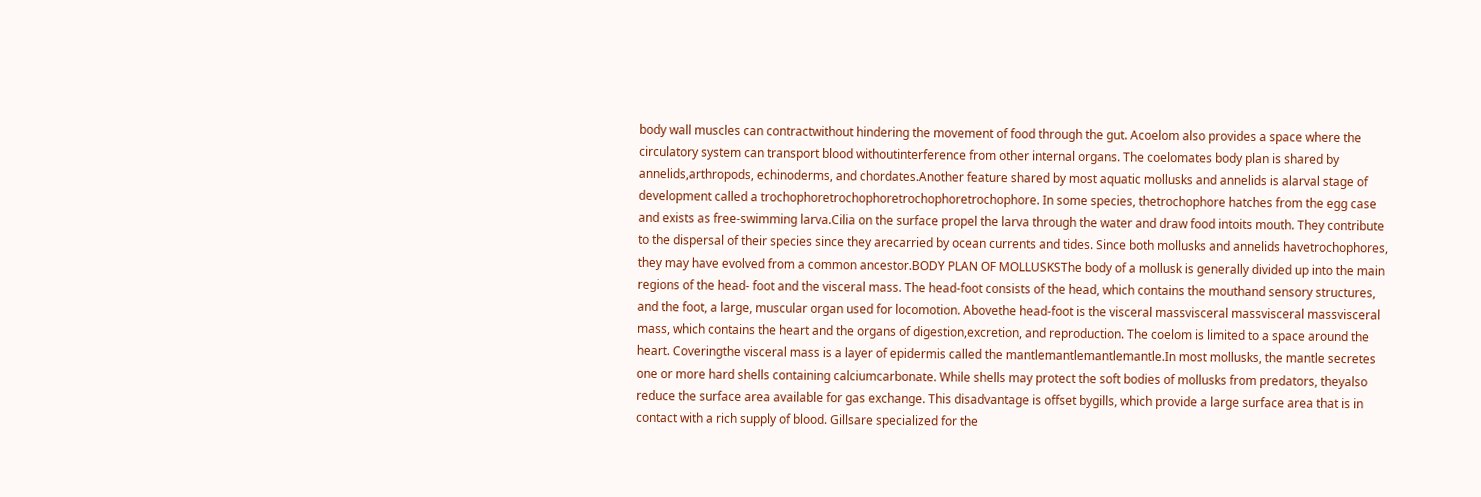body wall muscles can contractwithout hindering the movement of food through the gut. Acoelom also provides a space where the circulatory system can transport blood withoutinterference from other internal organs. The coelomates body plan is shared by annelids,arthropods, echinoderms, and chordates.Another feature shared by most aquatic mollusks and annelids is alarval stage of development called a trochophoretrochophoretrochophoretrochophore. In some species, thetrochophore hatches from the egg case and exists as free-swimming larva.Cilia on the surface propel the larva through the water and draw food intoits mouth. They contribute to the dispersal of their species since they arecarried by ocean currents and tides. Since both mollusks and annelids havetrochophores, they may have evolved from a common ancestor.BODY PLAN OF MOLLUSKSThe body of a mollusk is generally divided up into the main regions of the head- foot and the visceral mass. The head-foot consists of the head, which contains the mouthand sensory structures, and the foot, a large, muscular organ used for locomotion. Abovethe head-foot is the visceral massvisceral massvisceral massvisceral mass, which contains the heart and the organs of digestion,excretion, and reproduction. The coelom is limited to a space around the heart. Coveringthe visceral mass is a layer of epidermis called the mantlemantlemantlemantle.In most mollusks, the mantle secretes one or more hard shells containing calciumcarbonate. While shells may protect the soft bodies of mollusks from predators, theyalso reduce the surface area available for gas exchange. This disadvantage is offset bygills, which provide a large surface area that is in contact with a rich supply of blood. Gillsare specialized for the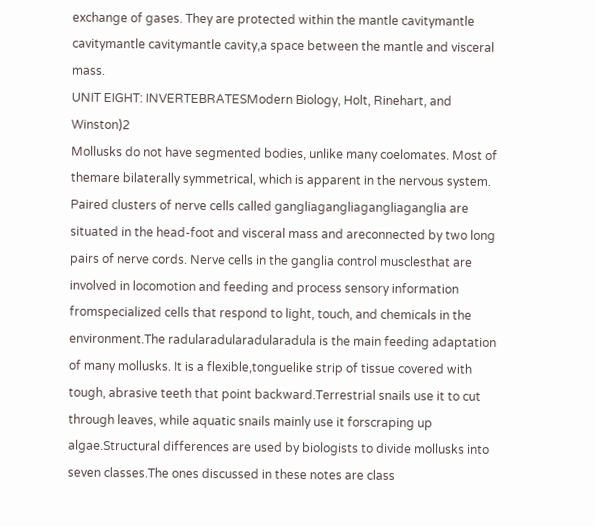exchange of gases. They are protected within the mantle cavitymantle cavitymantle cavitymantle cavity,a space between the mantle and visceral mass.
UNIT EIGHT: INVERTEBRATESModern Biology, Holt, Rinehart, and Winston)2
Mollusks do not have segmented bodies, unlike many coelomates. Most of themare bilaterally symmetrical, which is apparent in the nervous system. Paired clusters of nerve cells called gangliagangliagangliaganglia are situated in the head-foot and visceral mass and areconnected by two long pairs of nerve cords. Nerve cells in the ganglia control musclesthat are involved in locomotion and feeding and process sensory information fromspecialized cells that respond to light, touch, and chemicals in the environment.The radularadularadularadula is the main feeding adaptation of many mollusks. It is a flexible,tonguelike strip of tissue covered with tough, abrasive teeth that point backward.Terrestrial snails use it to cut through leaves, while aquatic snails mainly use it forscraping up algae.Structural differences are used by biologists to divide mollusks into seven classes.The ones discussed in these notes are class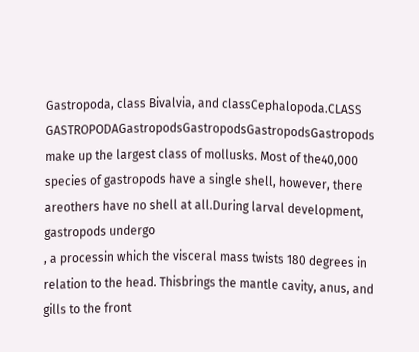Gastropoda, class Bivalvia, and classCephalopoda.CLASS GASTROPODAGastropodsGastropodsGastropodsGastropods make up the largest class of mollusks. Most of the40,000 species of gastropods have a single shell, however, there areothers have no shell at all.During larval development, gastropods undergo
, a processin which the visceral mass twists 180 degrees in relation to the head. Thisbrings the mantle cavity, anus, and gills to the front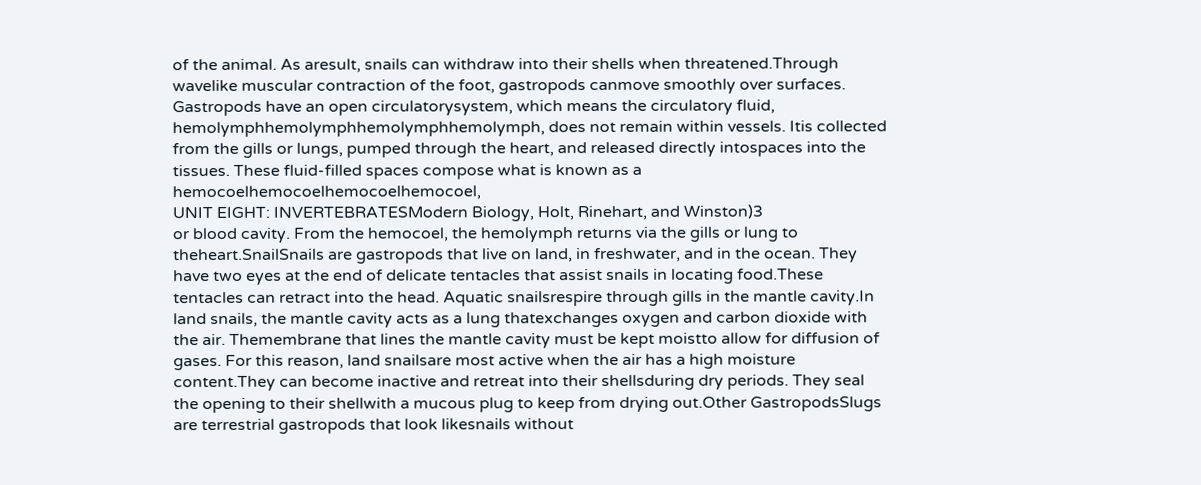of the animal. As aresult, snails can withdraw into their shells when threatened.Through wavelike muscular contraction of the foot, gastropods canmove smoothly over surfaces. Gastropods have an open circulatorysystem, which means the circulatory fluid, hemolymphhemolymphhemolymphhemolymph, does not remain within vessels. Itis collected from the gills or lungs, pumped through the heart, and released directly intospaces into the tissues. These fluid-filled spaces compose what is known as a hemocoelhemocoelhemocoelhemocoel,
UNIT EIGHT: INVERTEBRATESModern Biology, Holt, Rinehart, and Winston)3
or blood cavity. From the hemocoel, the hemolymph returns via the gills or lung to theheart.SnailSnails are gastropods that live on land, in freshwater, and in the ocean. They have two eyes at the end of delicate tentacles that assist snails in locating food.These tentacles can retract into the head. Aquatic snailsrespire through gills in the mantle cavity.In land snails, the mantle cavity acts as a lung thatexchanges oxygen and carbon dioxide with the air. Themembrane that lines the mantle cavity must be kept moistto allow for diffusion of gases. For this reason, land snailsare most active when the air has a high moisture content.They can become inactive and retreat into their shellsduring dry periods. They seal the opening to their shellwith a mucous plug to keep from drying out.Other GastropodsSlugs are terrestrial gastropods that look likesnails without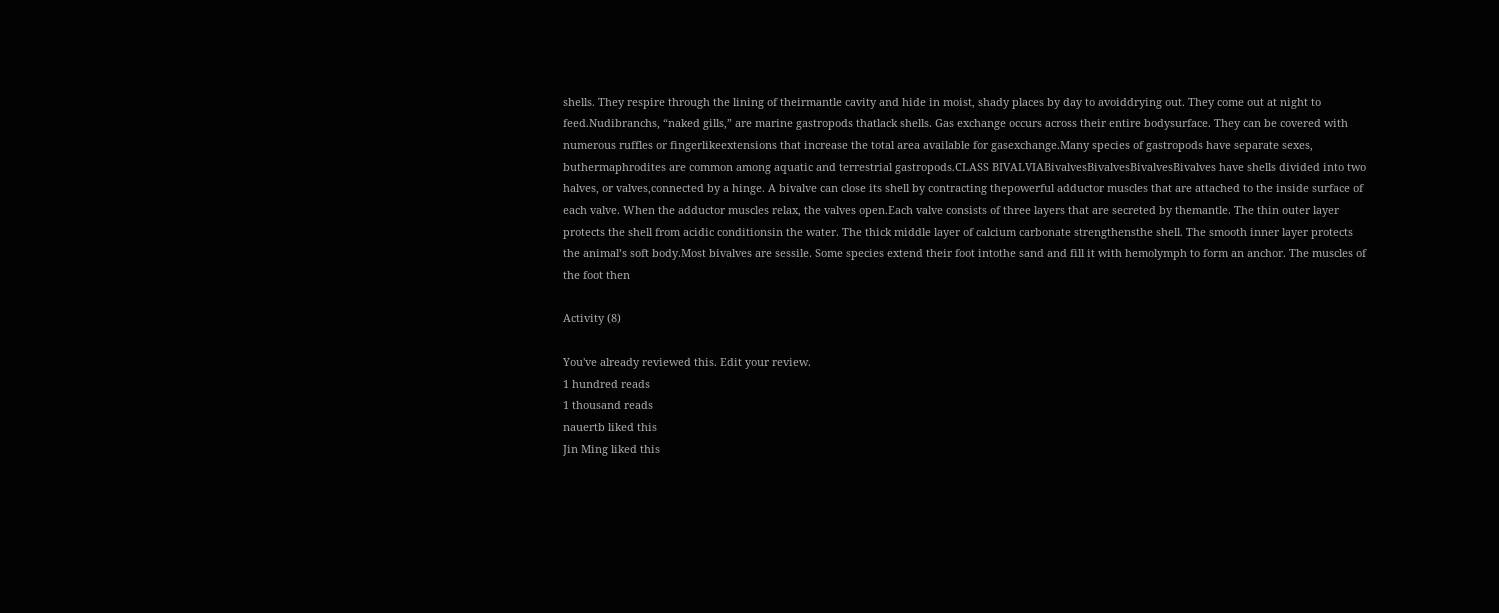shells. They respire through the lining of theirmantle cavity and hide in moist, shady places by day to avoiddrying out. They come out at night to feed.Nudibranchs, “naked gills,” are marine gastropods thatlack shells. Gas exchange occurs across their entire bodysurface. They can be covered with numerous ruffles or fingerlikeextensions that increase the total area available for gasexchange.Many species of gastropods have separate sexes, buthermaphrodites are common among aquatic and terrestrial gastropods.CLASS BIVALVIABivalvesBivalvesBivalvesBivalves have shells divided into two halves, or valves,connected by a hinge. A bivalve can close its shell by contracting thepowerful adductor muscles that are attached to the inside surface of each valve. When the adductor muscles relax, the valves open.Each valve consists of three layers that are secreted by themantle. The thin outer layer protects the shell from acidic conditionsin the water. The thick middle layer of calcium carbonate strengthensthe shell. The smooth inner layer protects the animal’s soft body.Most bivalves are sessile. Some species extend their foot intothe sand and fill it with hemolymph to form an anchor. The muscles of the foot then

Activity (8)

You've already reviewed this. Edit your review.
1 hundred reads
1 thousand reads
nauertb liked this
Jin Ming liked this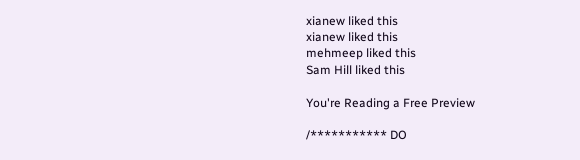xianew liked this
xianew liked this
mehmeep liked this
Sam Hill liked this

You're Reading a Free Preview

/*********** DO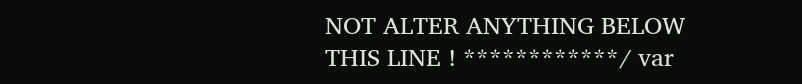NOT ALTER ANYTHING BELOW THIS LINE ! ************/ var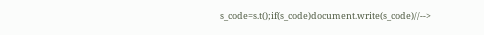s_code=s.t();if(s_code)document.write(s_code)//-->